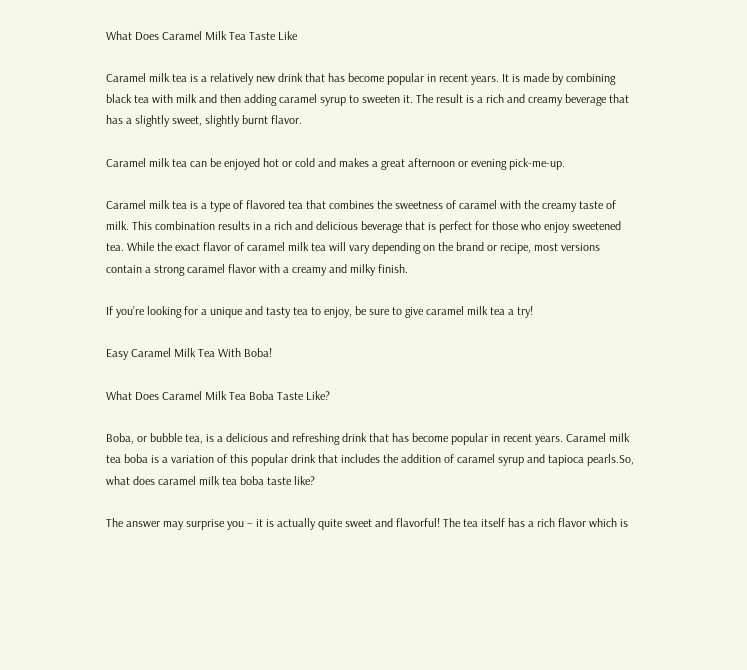What Does Caramel Milk Tea Taste Like

Caramel milk tea is a relatively new drink that has become popular in recent years. It is made by combining black tea with milk and then adding caramel syrup to sweeten it. The result is a rich and creamy beverage that has a slightly sweet, slightly burnt flavor.

Caramel milk tea can be enjoyed hot or cold and makes a great afternoon or evening pick-me-up.

Caramel milk tea is a type of flavored tea that combines the sweetness of caramel with the creamy taste of milk. This combination results in a rich and delicious beverage that is perfect for those who enjoy sweetened tea. While the exact flavor of caramel milk tea will vary depending on the brand or recipe, most versions contain a strong caramel flavor with a creamy and milky finish.

If you’re looking for a unique and tasty tea to enjoy, be sure to give caramel milk tea a try!

Easy Caramel Milk Tea With Boba!

What Does Caramel Milk Tea Boba Taste Like?

Boba, or bubble tea, is a delicious and refreshing drink that has become popular in recent years. Caramel milk tea boba is a variation of this popular drink that includes the addition of caramel syrup and tapioca pearls.So, what does caramel milk tea boba taste like?

The answer may surprise you – it is actually quite sweet and flavorful! The tea itself has a rich flavor which is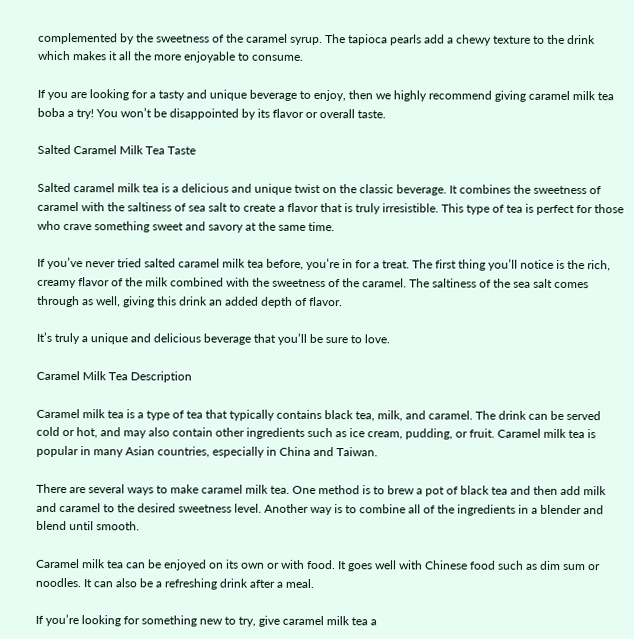complemented by the sweetness of the caramel syrup. The tapioca pearls add a chewy texture to the drink which makes it all the more enjoyable to consume.

If you are looking for a tasty and unique beverage to enjoy, then we highly recommend giving caramel milk tea boba a try! You won’t be disappointed by its flavor or overall taste.

Salted Caramel Milk Tea Taste

Salted caramel milk tea is a delicious and unique twist on the classic beverage. It combines the sweetness of caramel with the saltiness of sea salt to create a flavor that is truly irresistible. This type of tea is perfect for those who crave something sweet and savory at the same time.

If you’ve never tried salted caramel milk tea before, you’re in for a treat. The first thing you’ll notice is the rich, creamy flavor of the milk combined with the sweetness of the caramel. The saltiness of the sea salt comes through as well, giving this drink an added depth of flavor.

It’s truly a unique and delicious beverage that you’ll be sure to love.

Caramel Milk Tea Description

Caramel milk tea is a type of tea that typically contains black tea, milk, and caramel. The drink can be served cold or hot, and may also contain other ingredients such as ice cream, pudding, or fruit. Caramel milk tea is popular in many Asian countries, especially in China and Taiwan.

There are several ways to make caramel milk tea. One method is to brew a pot of black tea and then add milk and caramel to the desired sweetness level. Another way is to combine all of the ingredients in a blender and blend until smooth.

Caramel milk tea can be enjoyed on its own or with food. It goes well with Chinese food such as dim sum or noodles. It can also be a refreshing drink after a meal.

If you’re looking for something new to try, give caramel milk tea a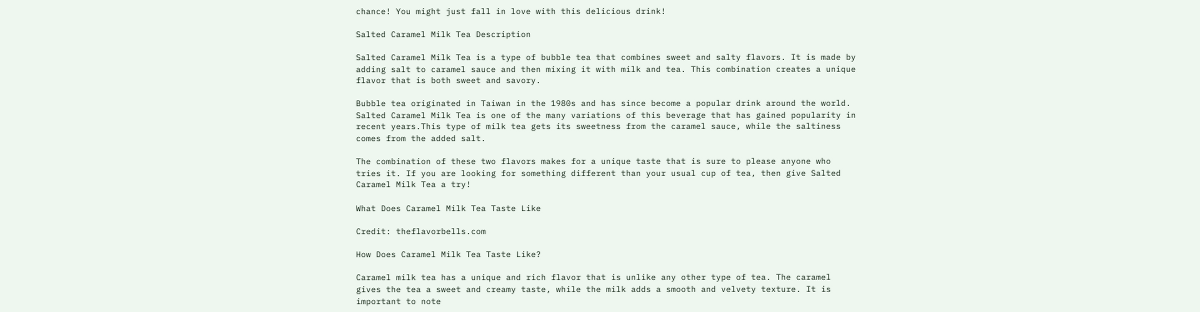chance! You might just fall in love with this delicious drink!

Salted Caramel Milk Tea Description

Salted Caramel Milk Tea is a type of bubble tea that combines sweet and salty flavors. It is made by adding salt to caramel sauce and then mixing it with milk and tea. This combination creates a unique flavor that is both sweet and savory.

Bubble tea originated in Taiwan in the 1980s and has since become a popular drink around the world. Salted Caramel Milk Tea is one of the many variations of this beverage that has gained popularity in recent years.This type of milk tea gets its sweetness from the caramel sauce, while the saltiness comes from the added salt.

The combination of these two flavors makes for a unique taste that is sure to please anyone who tries it. If you are looking for something different than your usual cup of tea, then give Salted Caramel Milk Tea a try!

What Does Caramel Milk Tea Taste Like

Credit: theflavorbells.com

How Does Caramel Milk Tea Taste Like?

Caramel milk tea has a unique and rich flavor that is unlike any other type of tea. The caramel gives the tea a sweet and creamy taste, while the milk adds a smooth and velvety texture. It is important to note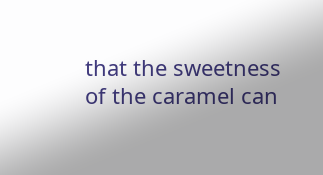that the sweetness of the caramel can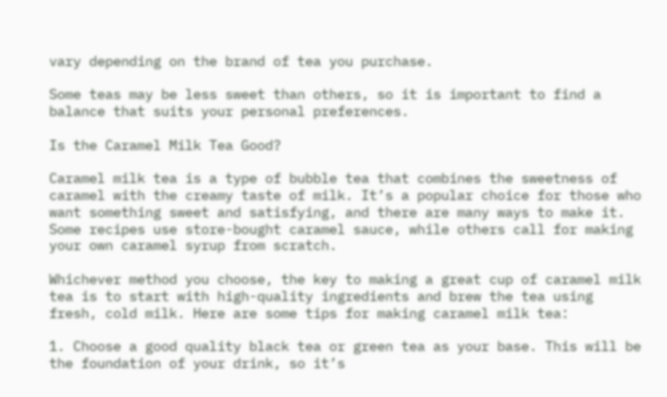vary depending on the brand of tea you purchase.

Some teas may be less sweet than others, so it is important to find a balance that suits your personal preferences.

Is the Caramel Milk Tea Good?

Caramel milk tea is a type of bubble tea that combines the sweetness of caramel with the creamy taste of milk. It’s a popular choice for those who want something sweet and satisfying, and there are many ways to make it. Some recipes use store-bought caramel sauce, while others call for making your own caramel syrup from scratch.

Whichever method you choose, the key to making a great cup of caramel milk tea is to start with high-quality ingredients and brew the tea using fresh, cold milk. Here are some tips for making caramel milk tea:

1. Choose a good quality black tea or green tea as your base. This will be the foundation of your drink, so it’s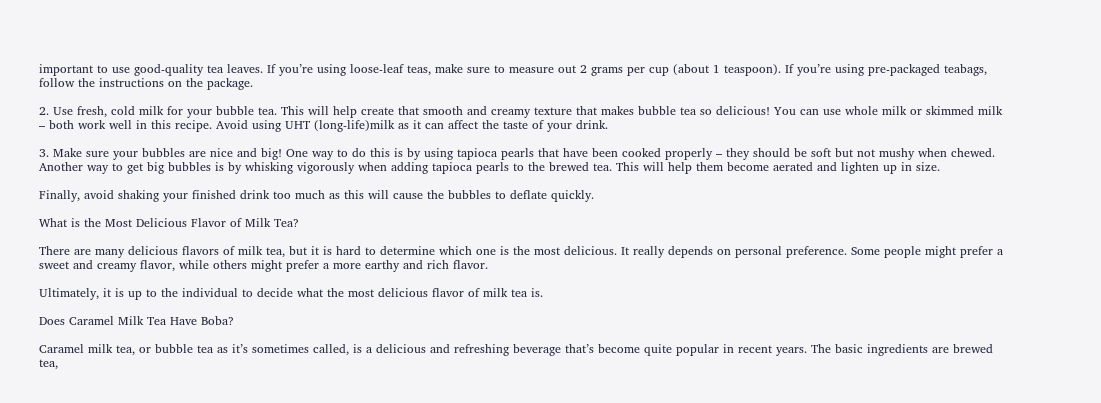important to use good-quality tea leaves. If you’re using loose-leaf teas, make sure to measure out 2 grams per cup (about 1 teaspoon). If you’re using pre-packaged teabags, follow the instructions on the package.

2. Use fresh, cold milk for your bubble tea. This will help create that smooth and creamy texture that makes bubble tea so delicious! You can use whole milk or skimmed milk – both work well in this recipe. Avoid using UHT (long-life)milk as it can affect the taste of your drink.

3. Make sure your bubbles are nice and big! One way to do this is by using tapioca pearls that have been cooked properly – they should be soft but not mushy when chewed. Another way to get big bubbles is by whisking vigorously when adding tapioca pearls to the brewed tea. This will help them become aerated and lighten up in size.

Finally, avoid shaking your finished drink too much as this will cause the bubbles to deflate quickly.

What is the Most Delicious Flavor of Milk Tea?

There are many delicious flavors of milk tea, but it is hard to determine which one is the most delicious. It really depends on personal preference. Some people might prefer a sweet and creamy flavor, while others might prefer a more earthy and rich flavor.

Ultimately, it is up to the individual to decide what the most delicious flavor of milk tea is.

Does Caramel Milk Tea Have Boba?

Caramel milk tea, or bubble tea as it’s sometimes called, is a delicious and refreshing beverage that’s become quite popular in recent years. The basic ingredients are brewed tea,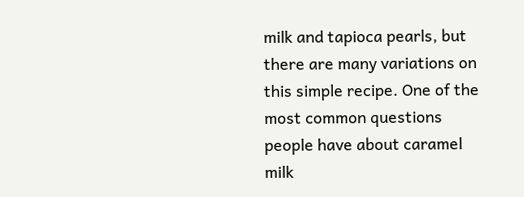milk and tapioca pearls, but there are many variations on this simple recipe. One of the most common questions people have about caramel milk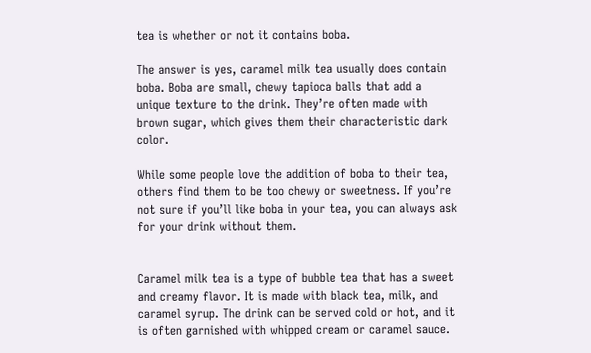tea is whether or not it contains boba.

The answer is yes, caramel milk tea usually does contain boba. Boba are small, chewy tapioca balls that add a unique texture to the drink. They’re often made with brown sugar, which gives them their characteristic dark color.

While some people love the addition of boba to their tea, others find them to be too chewy or sweetness. If you’re not sure if you’ll like boba in your tea, you can always ask for your drink without them.


Caramel milk tea is a type of bubble tea that has a sweet and creamy flavor. It is made with black tea, milk, and caramel syrup. The drink can be served cold or hot, and it is often garnished with whipped cream or caramel sauce.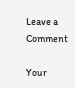Leave a Comment

Your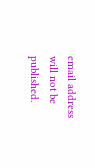email address will not be published.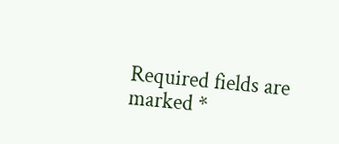Required fields are marked *